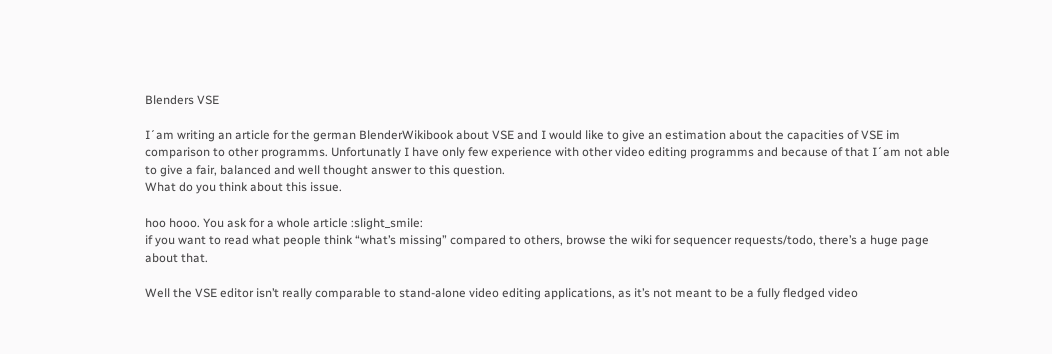Blenders VSE

I´am writing an article for the german BlenderWikibook about VSE and I would like to give an estimation about the capacities of VSE im comparison to other programms. Unfortunatly I have only few experience with other video editing programms and because of that I´am not able to give a fair, balanced and well thought answer to this question.
What do you think about this issue.

hoo hooo. You ask for a whole article :slight_smile:
if you want to read what people think “what’s missing” compared to others, browse the wiki for sequencer requests/todo, there’s a huge page about that.

Well the VSE editor isn’t really comparable to stand-alone video editing applications, as it’s not meant to be a fully fledged video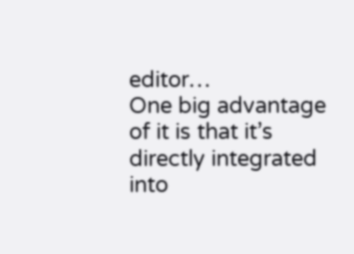editor…
One big advantage of it is that it’s directly integrated into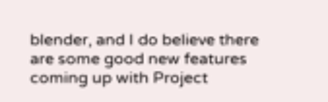blender, and I do believe there are some good new features coming up with Project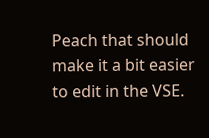Peach that should make it a bit easier to edit in the VSE.